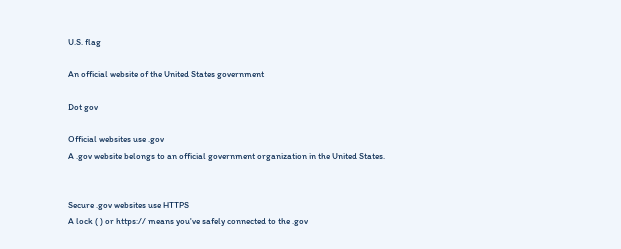U.S. flag

An official website of the United States government

Dot gov

Official websites use .gov
A .gov website belongs to an official government organization in the United States.


Secure .gov websites use HTTPS
A lock ( ) or https:// means you've safely connected to the .gov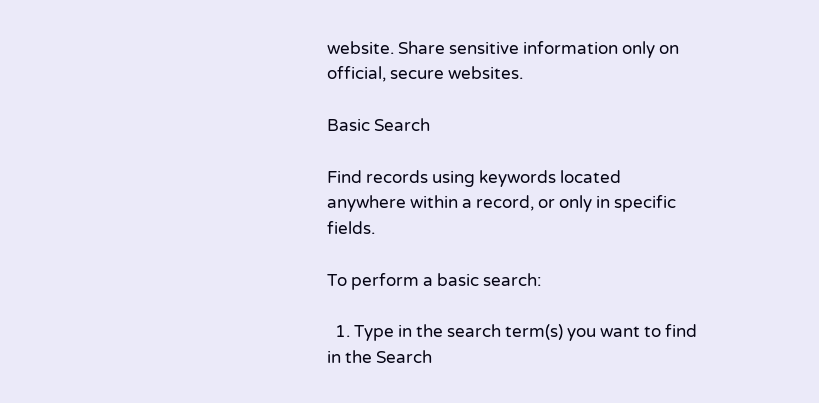website. Share sensitive information only on official, secure websites.

Basic Search

Find records using keywords located anywhere within a record, or only in specific fields.

To perform a basic search:

  1. Type in the search term(s) you want to find in the Search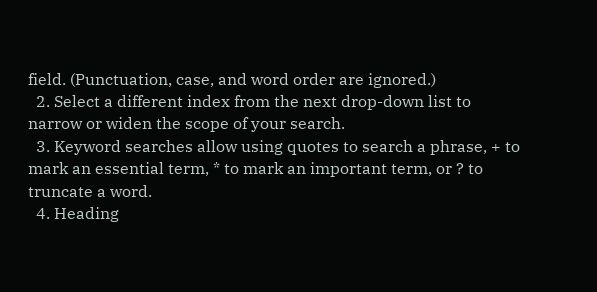field. (Punctuation, case, and word order are ignored.)
  2. Select a different index from the next drop-down list to narrow or widen the scope of your search.
  3. Keyword searches allow using quotes to search a phrase, + to mark an essential term, * to mark an important term, or ? to truncate a word.
  4. Heading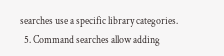searches use a specific library categories.
  5. Command searches allow adding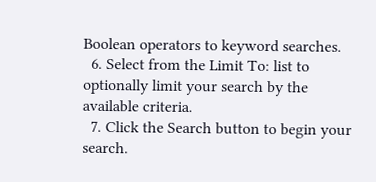Boolean operators to keyword searches.
  6. Select from the Limit To: list to optionally limit your search by the available criteria.
  7. Click the Search button to begin your search.